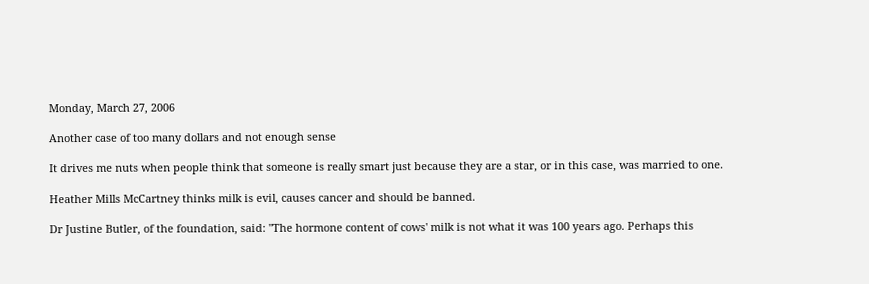Monday, March 27, 2006

Another case of too many dollars and not enough sense

It drives me nuts when people think that someone is really smart just because they are a star, or in this case, was married to one.

Heather Mills McCartney thinks milk is evil, causes cancer and should be banned.

Dr Justine Butler, of the foundation, said: "The hormone content of cows' milk is not what it was 100 years ago. Perhaps this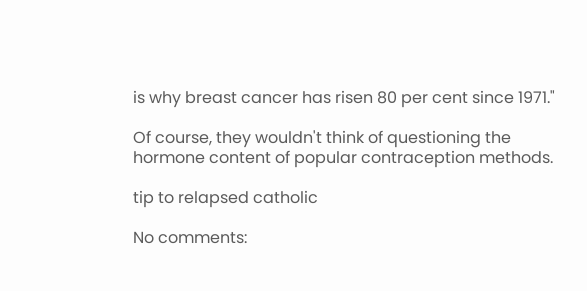is why breast cancer has risen 80 per cent since 1971."

Of course, they wouldn't think of questioning the hormone content of popular contraception methods.

tip to relapsed catholic

No comments: